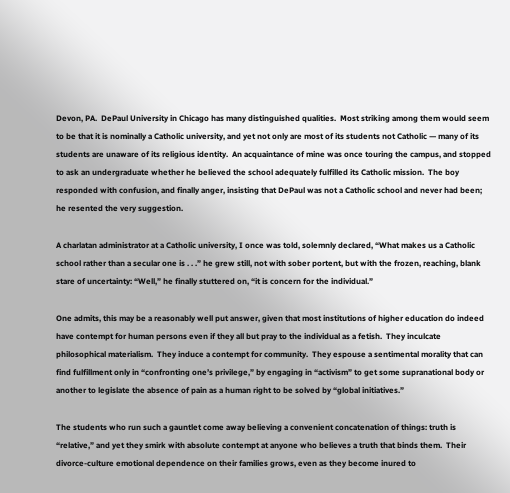Devon, PA.  DePaul University in Chicago has many distinguished qualities.  Most striking among them would seem to be that it is nominally a Catholic university, and yet not only are most of its students not Catholic — many of its students are unaware of its religious identity.  An acquaintance of mine was once touring the campus, and stopped to ask an undergraduate whether he believed the school adequately fulfilled its Catholic mission.  The boy responded with confusion, and finally anger, insisting that DePaul was not a Catholic school and never had been; he resented the very suggestion.

A charlatan administrator at a Catholic university, I once was told, solemnly declared, “What makes us a Catholic school rather than a secular one is . . .” he grew still, not with sober portent, but with the frozen, reaching, blank stare of uncertainty: “Well,” he finally stuttered on, “it is concern for the individual.”

One admits, this may be a reasonably well put answer, given that most institutions of higher education do indeed have contempt for human persons even if they all but pray to the individual as a fetish.  They inculcate philosophical materialism.  They induce a contempt for community.  They espouse a sentimental morality that can find fulfillment only in “confronting one’s privilege,” by engaging in “activism” to get some supranational body or another to legislate the absence of pain as a human right to be solved by “global initiatives.”

The students who run such a gauntlet come away believing a convenient concatenation of things: truth is “relative,” and yet they smirk with absolute contempt at anyone who believes a truth that binds them.  Their divorce-culture emotional dependence on their families grows, even as they become inured to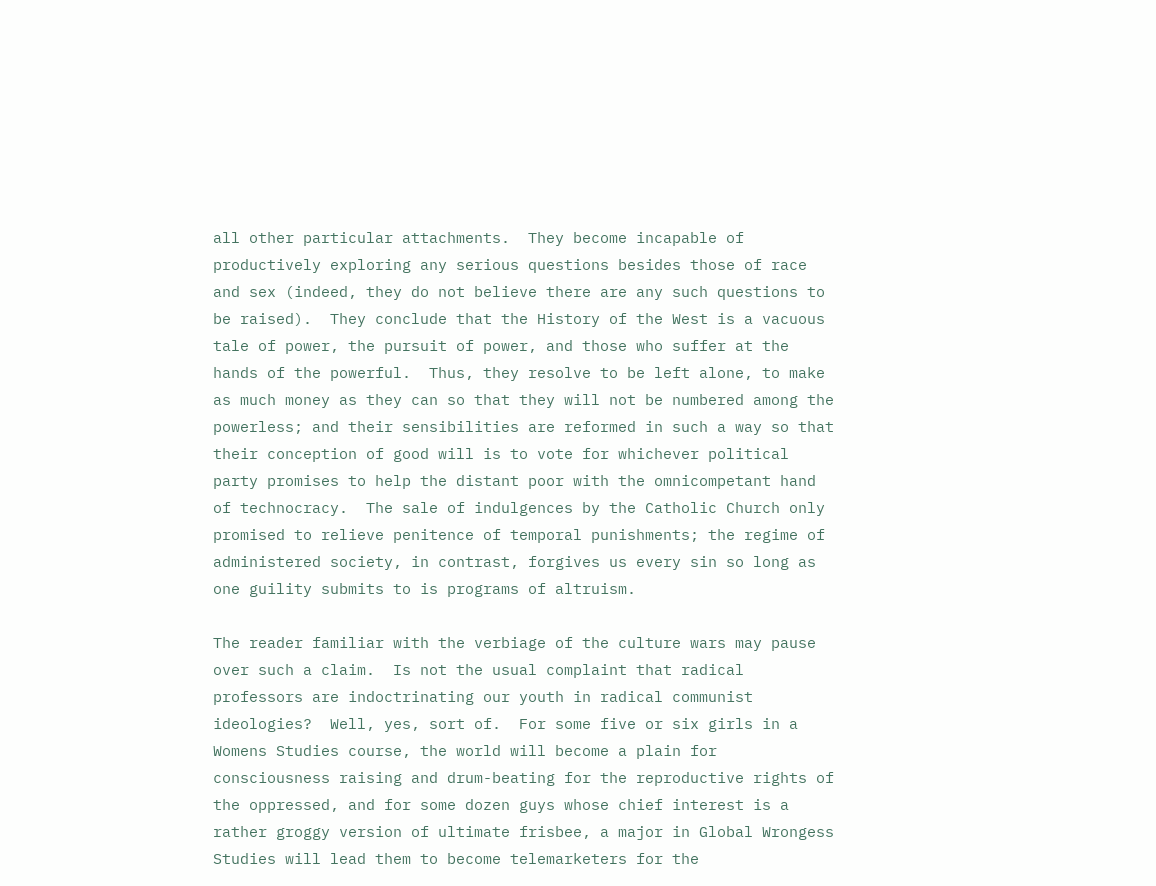all other particular attachments.  They become incapable of productively exploring any serious questions besides those of race and sex (indeed, they do not believe there are any such questions to be raised).  They conclude that the History of the West is a vacuous tale of power, the pursuit of power, and those who suffer at the hands of the powerful.  Thus, they resolve to be left alone, to make as much money as they can so that they will not be numbered among the powerless; and their sensibilities are reformed in such a way so that their conception of good will is to vote for whichever political party promises to help the distant poor with the omnicompetant hand of technocracy.  The sale of indulgences by the Catholic Church only promised to relieve penitence of temporal punishments; the regime of administered society, in contrast, forgives us every sin so long as one guility submits to is programs of altruism.

The reader familiar with the verbiage of the culture wars may pause over such a claim.  Is not the usual complaint that radical professors are indoctrinating our youth in radical communist ideologies?  Well, yes, sort of.  For some five or six girls in a Womens Studies course, the world will become a plain for consciousness raising and drum-beating for the reproductive rights of the oppressed, and for some dozen guys whose chief interest is a rather groggy version of ultimate frisbee, a major in Global Wrongess Studies will lead them to become telemarketers for the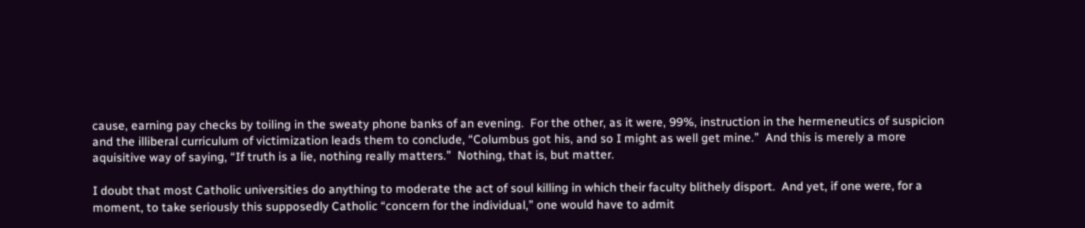cause, earning pay checks by toiling in the sweaty phone banks of an evening.  For the other, as it were, 99%, instruction in the hermeneutics of suspicion and the illiberal curriculum of victimization leads them to conclude, “Columbus got his, and so I might as well get mine.”  And this is merely a more aquisitive way of saying, “If truth is a lie, nothing really matters.”  Nothing, that is, but matter.

I doubt that most Catholic universities do anything to moderate the act of soul killing in which their faculty blithely disport.  And yet, if one were, for a moment, to take seriously this supposedly Catholic “concern for the individual,” one would have to admit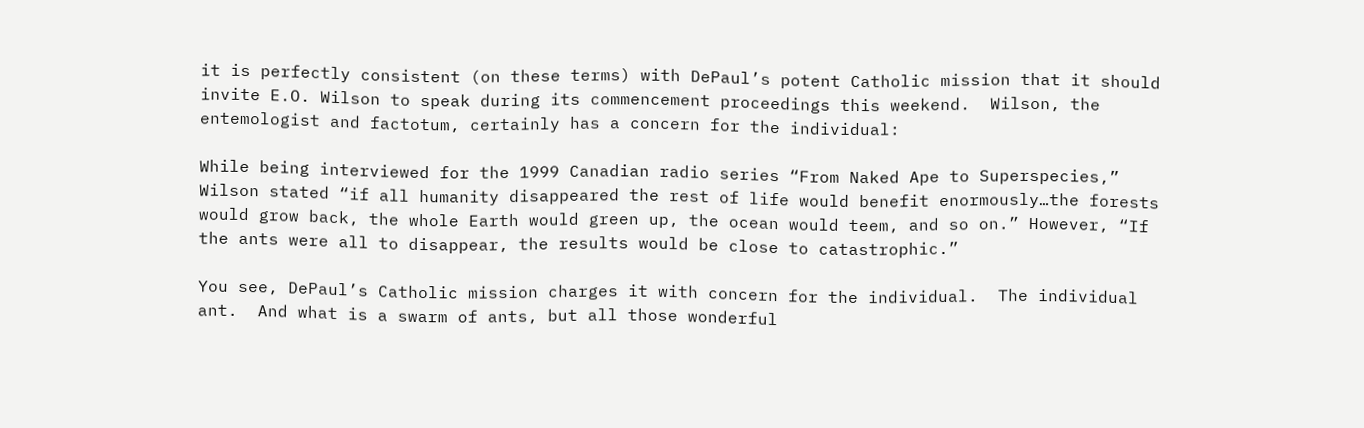it is perfectly consistent (on these terms) with DePaul’s potent Catholic mission that it should invite E.O. Wilson to speak during its commencement proceedings this weekend.  Wilson, the entemologist and factotum, certainly has a concern for the individual:

While being interviewed for the 1999 Canadian radio series “From Naked Ape to Superspecies,” Wilson stated “if all humanity disappeared the rest of life would benefit enormously…the forests would grow back, the whole Earth would green up, the ocean would teem, and so on.” However, “If the ants were all to disappear, the results would be close to catastrophic.”

You see, DePaul’s Catholic mission charges it with concern for the individual.  The individual ant.  And what is a swarm of ants, but all those wonderful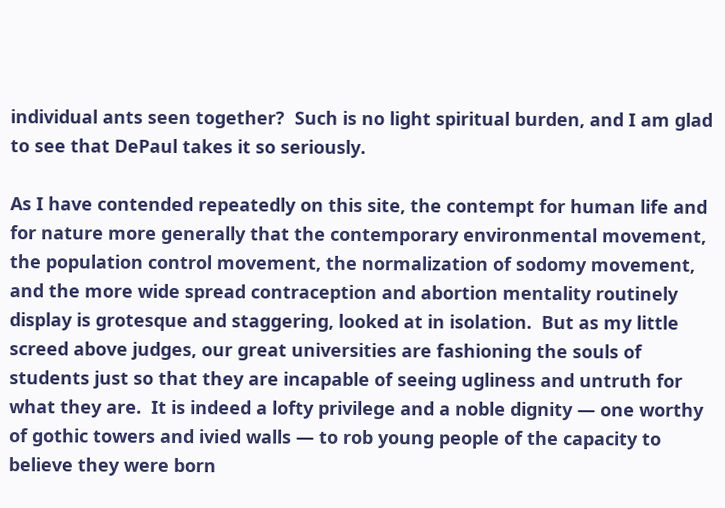individual ants seen together?  Such is no light spiritual burden, and I am glad to see that DePaul takes it so seriously.

As I have contended repeatedly on this site, the contempt for human life and for nature more generally that the contemporary environmental movement, the population control movement, the normalization of sodomy movement, and the more wide spread contraception and abortion mentality routinely display is grotesque and staggering, looked at in isolation.  But as my little screed above judges, our great universities are fashioning the souls of students just so that they are incapable of seeing ugliness and untruth for what they are.  It is indeed a lofty privilege and a noble dignity — one worthy of gothic towers and ivied walls — to rob young people of the capacity to believe they were born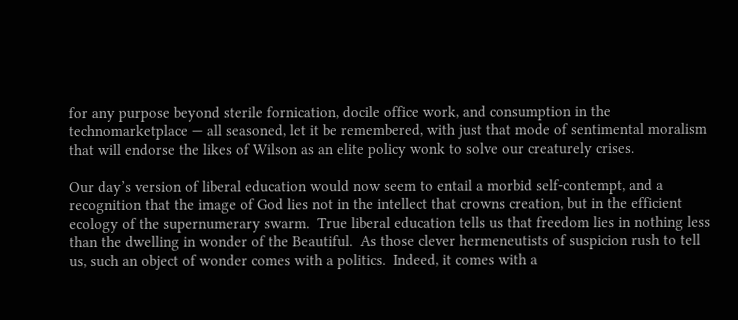for any purpose beyond sterile fornication, docile office work, and consumption in the technomarketplace — all seasoned, let it be remembered, with just that mode of sentimental moralism that will endorse the likes of Wilson as an elite policy wonk to solve our creaturely crises.

Our day’s version of liberal education would now seem to entail a morbid self-contempt, and a recognition that the image of God lies not in the intellect that crowns creation, but in the efficient ecology of the supernumerary swarm.  True liberal education tells us that freedom lies in nothing less than the dwelling in wonder of the Beautiful.  As those clever hermeneutists of suspicion rush to tell us, such an object of wonder comes with a politics.  Indeed, it comes with a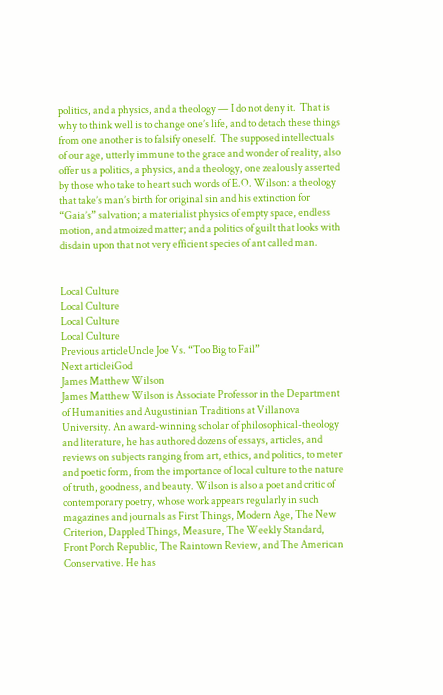politics, and a physics, and a theology — I do not deny it.  That is why to think well is to change one’s life, and to detach these things from one another is to falsify oneself.  The supposed intellectuals of our age, utterly immune to the grace and wonder of reality, also offer us a politics, a physics, and a theology, one zealously asserted by those who take to heart such words of E.O. Wilson: a theology that take’s man’s birth for original sin and his extinction for “Gaia’s” salvation; a materialist physics of empty space, endless motion, and atmoized matter; and a politics of guilt that looks with disdain upon that not very efficient species of ant called man.


Local Culture
Local Culture
Local Culture
Local Culture
Previous articleUncle Joe Vs. “Too Big to Fail”
Next articleiGod
James Matthew Wilson
James Matthew Wilson is Associate Professor in the Department of Humanities and Augustinian Traditions at Villanova University. An award-winning scholar of philosophical-theology and literature, he has authored dozens of essays, articles, and reviews on subjects ranging from art, ethics, and politics, to meter and poetic form, from the importance of local culture to the nature of truth, goodness, and beauty. Wilson is also a poet and critic of contemporary poetry, whose work appears regularly in such magazines and journals as First Things, Modern Age, The New Criterion, Dappled Things, Measure, The Weekly Standard, Front Porch Republic, The Raintown Review, and The American Conservative. He has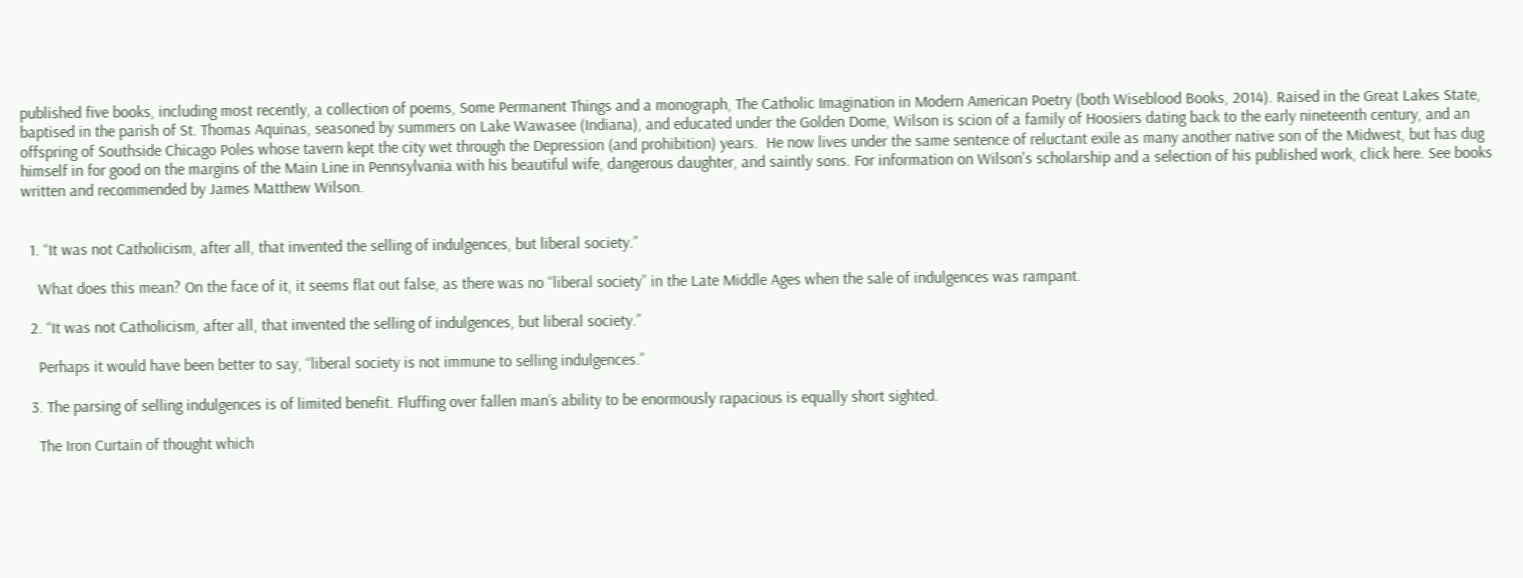published five books, including most recently, a collection of poems, Some Permanent Things and a monograph, The Catholic Imagination in Modern American Poetry (both Wiseblood Books, 2014). Raised in the Great Lakes State, baptised in the parish of St. Thomas Aquinas, seasoned by summers on Lake Wawasee (Indiana), and educated under the Golden Dome, Wilson is scion of a family of Hoosiers dating back to the early nineteenth century, and an offspring of Southside Chicago Poles whose tavern kept the city wet through the Depression (and prohibition) years.  He now lives under the same sentence of reluctant exile as many another native son of the Midwest, but has dug himself in for good on the margins of the Main Line in Pennsylvania with his beautiful wife, dangerous daughter, and saintly sons. For information on Wilson's scholarship and a selection of his published work, click here. See books written and recommended by James Matthew Wilson.


  1. “It was not Catholicism, after all, that invented the selling of indulgences, but liberal society.”

    What does this mean? On the face of it, it seems flat out false, as there was no “liberal society” in the Late Middle Ages when the sale of indulgences was rampant.

  2. “It was not Catholicism, after all, that invented the selling of indulgences, but liberal society.”

    Perhaps it would have been better to say, “liberal society is not immune to selling indulgences.”

  3. The parsing of selling indulgences is of limited benefit. Fluffing over fallen man’s ability to be enormously rapacious is equally short sighted.

    The Iron Curtain of thought which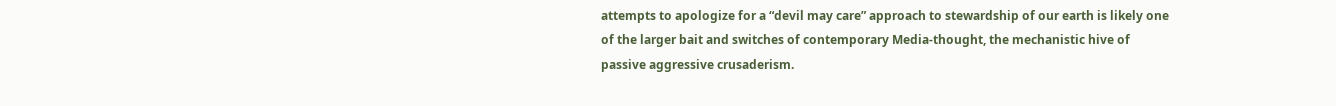attempts to apologize for a “devil may care” approach to stewardship of our earth is likely one of the larger bait and switches of contemporary Media-thought, the mechanistic hive of passive aggressive crusaderism.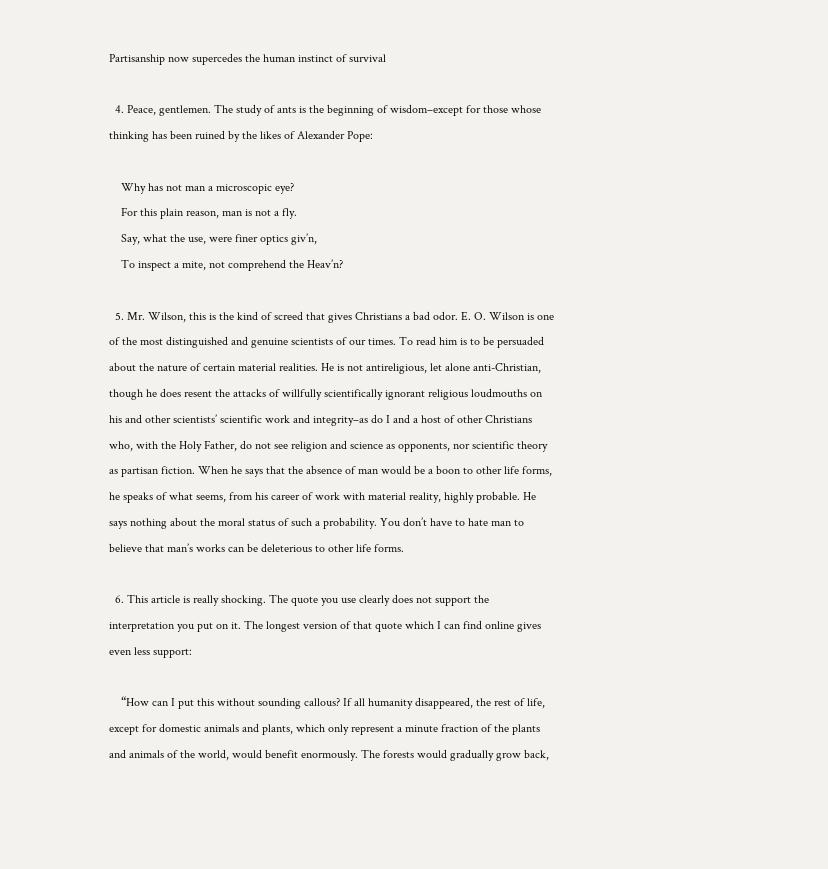Partisanship now supercedes the human instinct of survival

  4. Peace, gentlemen. The study of ants is the beginning of wisdom–except for those whose thinking has been ruined by the likes of Alexander Pope:

    Why has not man a microscopic eye?
    For this plain reason, man is not a fly.
    Say, what the use, were finer optics giv’n,
    To inspect a mite, not comprehend the Heav’n?

  5. Mr. Wilson, this is the kind of screed that gives Christians a bad odor. E. O. Wilson is one of the most distinguished and genuine scientists of our times. To read him is to be persuaded about the nature of certain material realities. He is not antireligious, let alone anti-Christian, though he does resent the attacks of willfully scientifically ignorant religious loudmouths on his and other scientists’ scientific work and integrity–as do I and a host of other Christians who, with the Holy Father, do not see religion and science as opponents, nor scientific theory as partisan fiction. When he says that the absence of man would be a boon to other life forms, he speaks of what seems, from his career of work with material reality, highly probable. He says nothing about the moral status of such a probability. You don’t have to hate man to believe that man’s works can be deleterious to other life forms.

  6. This article is really shocking. The quote you use clearly does not support the interpretation you put on it. The longest version of that quote which I can find online gives even less support:

    “How can I put this without sounding callous? If all humanity disappeared, the rest of life, except for domestic animals and plants, which only represent a minute fraction of the plants and animals of the world, would benefit enormously. The forests would gradually grow back,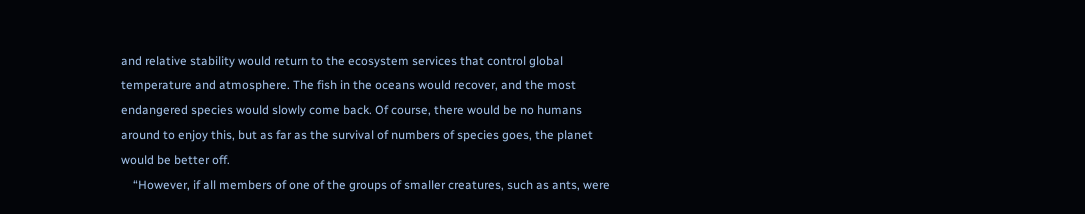and relative stability would return to the ecosystem services that control global temperature and atmosphere. The fish in the oceans would recover, and the most endangered species would slowly come back. Of course, there would be no humans around to enjoy this, but as far as the survival of numbers of species goes, the planet would be better off.
    “However, if all members of one of the groups of smaller creatures, such as ants, were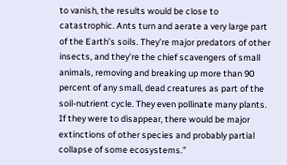to vanish, the results would be close to catastrophic. Ants turn and aerate a very large part of the Earth’s soils. They’re major predators of other insects, and they’re the chief scavengers of small animals, removing and breaking up more than 90 percent of any small, dead creatures as part of the soil-nutrient cycle. They even pollinate many plants. If they were to disappear, there would be major extinctions of other species and probably partial collapse of some ecosystems.”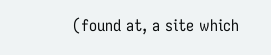(found at, a site which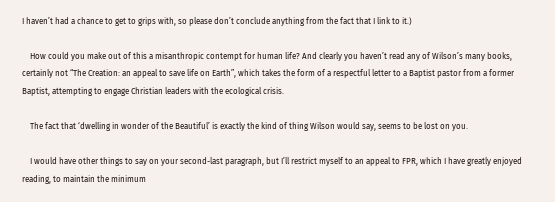I haven’t had a chance to get to grips with, so please don’t conclude anything from the fact that I link to it.)

    How could you make out of this a misanthropic contempt for human life? And clearly you haven’t read any of Wilson’s many books, certainly not “The Creation: an appeal to save life on Earth”, which takes the form of a respectful letter to a Baptist pastor from a former Baptist, attempting to engage Christian leaders with the ecological crisis.

    The fact that ‘dwelling in wonder of the Beautiful’ is exactly the kind of thing Wilson would say, seems to be lost on you.

    I would have other things to say on your second-last paragraph, but I’ll restrict myself to an appeal to FPR, which I have greatly enjoyed reading, to maintain the minimum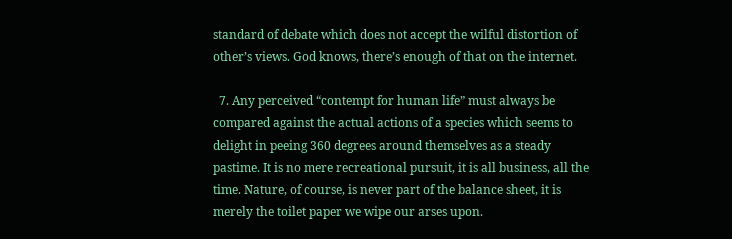standard of debate which does not accept the wilful distortion of other’s views. God knows, there’s enough of that on the internet.

  7. Any perceived “contempt for human life” must always be compared against the actual actions of a species which seems to delight in peeing 360 degrees around themselves as a steady pastime. It is no mere recreational pursuit, it is all business, all the time. Nature, of course, is never part of the balance sheet, it is merely the toilet paper we wipe our arses upon.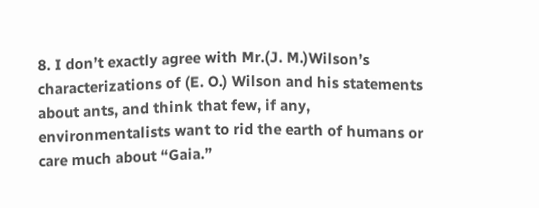8. I don’t exactly agree with Mr.(J. M.)Wilson’s characterizations of (E. O.) Wilson and his statements about ants, and think that few, if any, environmentalists want to rid the earth of humans or care much about “Gaia.”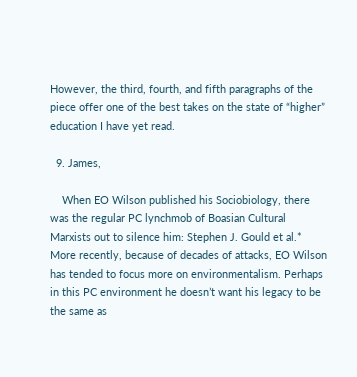However, the third, fourth, and fifth paragraphs of the piece offer one of the best takes on the state of “higher” education I have yet read.

  9. James,

    When EO Wilson published his Sociobiology, there was the regular PC lynchmob of Boasian Cultural Marxists out to silence him: Stephen J. Gould et al.* More recently, because of decades of attacks, EO Wilson has tended to focus more on environmentalism. Perhaps in this PC environment he doesn’t want his legacy to be the same as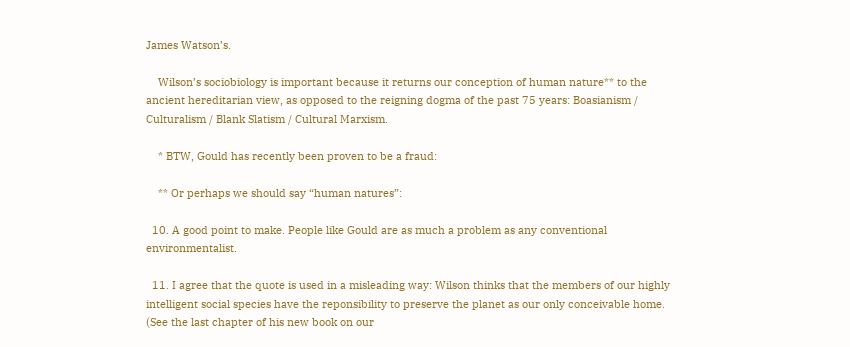James Watson’s.

    Wilson’s sociobiology is important because it returns our conception of human nature** to the ancient hereditarian view, as opposed to the reigning dogma of the past 75 years: Boasianism / Culturalism / Blank Slatism / Cultural Marxism.

    * BTW, Gould has recently been proven to be a fraud:

    ** Or perhaps we should say “human natures”:

  10. A good point to make. People like Gould are as much a problem as any conventional environmentalist.

  11. I agree that the quote is used in a misleading way: Wilson thinks that the members of our highly intelligent social species have the reponsibility to preserve the planet as our only conceivable home. (See the last chapter of his new book on our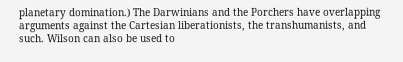planetary domination.) The Darwinians and the Porchers have overlapping arguments against the Cartesian liberationists, the transhumanists, and such. Wilson can also be used to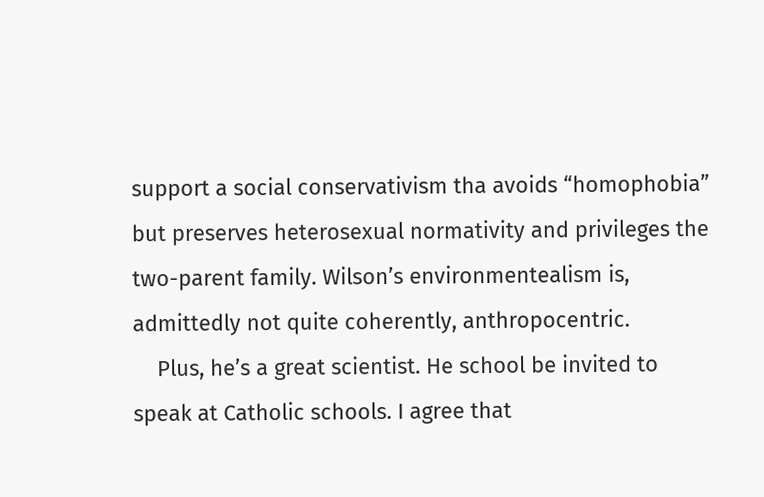support a social conservativism tha avoids “homophobia” but preserves heterosexual normativity and privileges the two-parent family. Wilson’s environmentealism is, admittedly not quite coherently, anthropocentric.
    Plus, he’s a great scientist. He school be invited to speak at Catholic schools. I agree that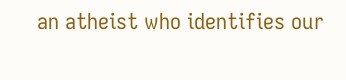an atheist who identifies our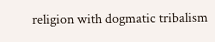religion with dogmatic tribalism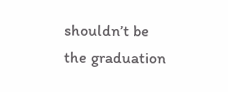shouldn’t be the graduation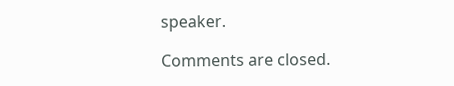speaker.

Comments are closed.